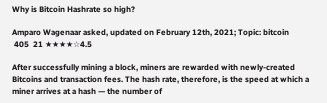Why is Bitcoin Hashrate so high?

Amparo Wagenaar asked, updated on February 12th, 2021; Topic: bitcoin
 405  21 ★★★★☆4.5

After successfully mining a block, miners are rewarded with newly-created Bitcoins and transaction fees. The hash rate, therefore, is the speed at which a miner arrives at a hash — the number of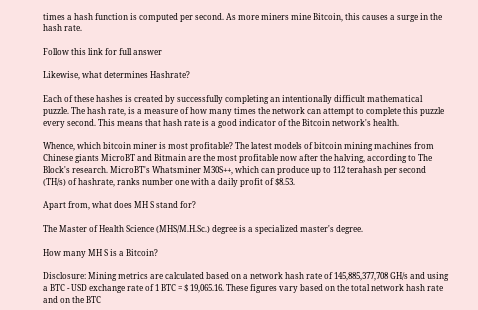times a hash function is computed per second. As more miners mine Bitcoin, this causes a surge in the hash rate.

Follow this link for full answer

Likewise, what determines Hashrate?

Each of these hashes is created by successfully completing an intentionally difficult mathematical puzzle. The hash rate, is a measure of how many times the network can attempt to complete this puzzle every second. This means that hash rate is a good indicator of the Bitcoin network's health.

Whence, which bitcoin miner is most profitable? The latest models of bitcoin mining machines from Chinese giants MicroBT and Bitmain are the most profitable now after the halving, according to The Block's research. MicroBT's Whatsminer M30S++, which can produce up to 112 terahash per second (TH/s) of hashrate, ranks number one with a daily profit of $8.53.

Apart from, what does MH S stand for?

The Master of Health Science (MHS/M.H.Sc.) degree is a specialized master's degree.

How many MH S is a Bitcoin?

Disclosure: Mining metrics are calculated based on a network hash rate of 145,885,377,708 GH/s and using a BTC - USD exchange rate of 1 BTC = $ 19,065.16. These figures vary based on the total network hash rate and on the BTC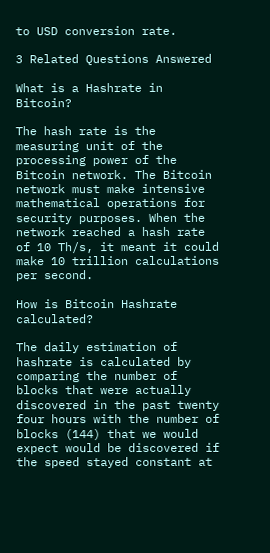to USD conversion rate.

3 Related Questions Answered

What is a Hashrate in Bitcoin?

The hash rate is the measuring unit of the processing power of the Bitcoin network. The Bitcoin network must make intensive mathematical operations for security purposes. When the network reached a hash rate of 10 Th/s, it meant it could make 10 trillion calculations per second.

How is Bitcoin Hashrate calculated?

The daily estimation of hashrate is calculated by comparing the number of blocks that were actually discovered in the past twenty four hours with the number of blocks (144) that we would expect would be discovered if the speed stayed constant at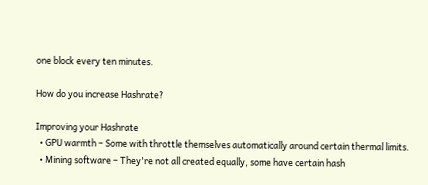one block every ten minutes.

How do you increase Hashrate?

Improving your Hashrate
  • GPU warmth – Some with throttle themselves automatically around certain thermal limits.
  • Mining software – They're not all created equally, some have certain hash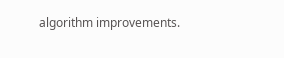algorithm improvements.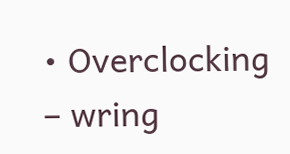• Overclocking – wring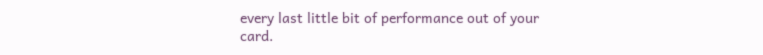every last little bit of performance out of your card.